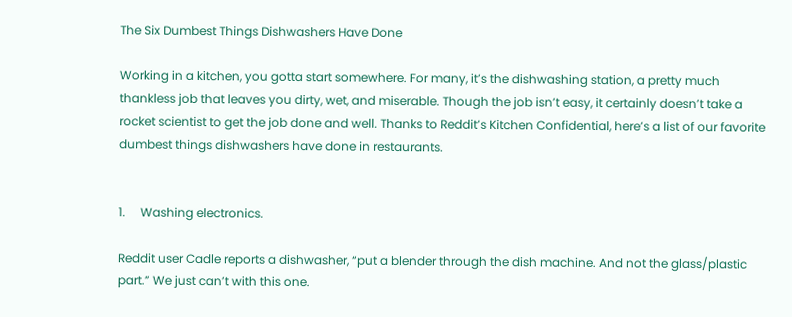The Six Dumbest Things Dishwashers Have Done

Working in a kitchen, you gotta start somewhere. For many, it’s the dishwashing station, a pretty much thankless job that leaves you dirty, wet, and miserable. Though the job isn’t easy, it certainly doesn’t take a rocket scientist to get the job done and well. Thanks to Reddit’s Kitchen Confidential, here’s a list of our favorite dumbest things dishwashers have done in restaurants.


1.     Washing electronics.

Reddit user Cadle reports a dishwasher, “put a blender through the dish machine. And not the glass/plastic part.” We just can’t with this one.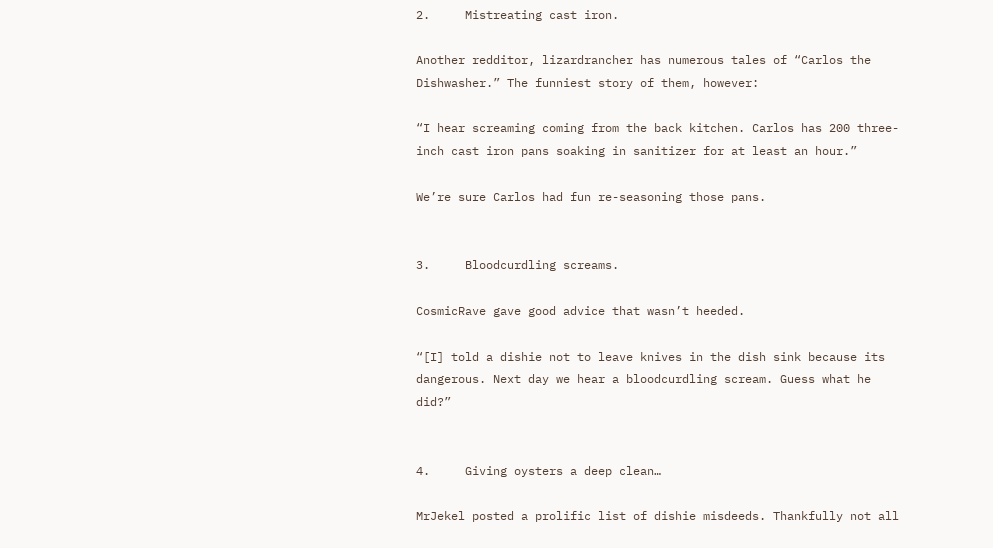2.     Mistreating cast iron.

Another redditor, lizardrancher has numerous tales of “Carlos the Dishwasher.” The funniest story of them, however:

“I hear screaming coming from the back kitchen. Carlos has 200 three-inch cast iron pans soaking in sanitizer for at least an hour.”

We’re sure Carlos had fun re-seasoning those pans.


3.     Bloodcurdling screams.

CosmicRave gave good advice that wasn’t heeded.

“[I] told a dishie not to leave knives in the dish sink because its dangerous. Next day we hear a bloodcurdling scream. Guess what he did?”


4.     Giving oysters a deep clean…

MrJekel posted a prolific list of dishie misdeeds. Thankfully not all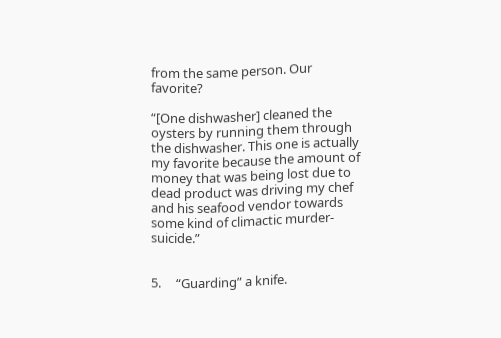from the same person. Our favorite?

“[One dishwasher] cleaned the oysters by running them through the dishwasher. This one is actually my favorite because the amount of money that was being lost due to dead product was driving my chef and his seafood vendor towards some kind of climactic murder-suicide.”


5.     “Guarding” a knife.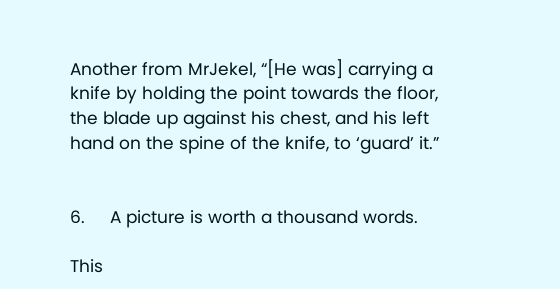Another from MrJekel, “[He was] carrying a knife by holding the point towards the floor, the blade up against his chest, and his left hand on the spine of the knife, to ‘guard’ it.”


6.     A picture is worth a thousand words.

This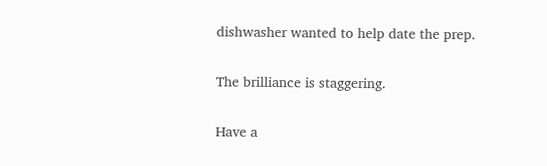dishwasher wanted to help date the prep.

The brilliance is staggering.

Have a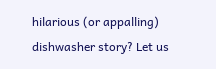hilarious (or appalling) dishwasher story? Let us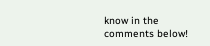know in the comments below!